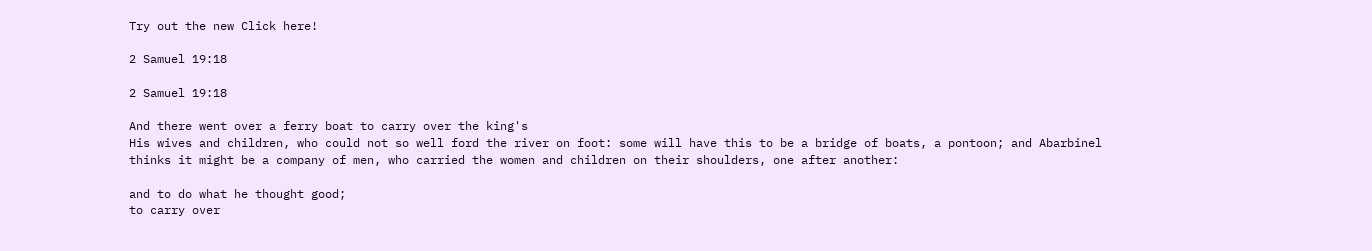Try out the new Click here!

2 Samuel 19:18

2 Samuel 19:18

And there went over a ferry boat to carry over the king's
His wives and children, who could not so well ford the river on foot: some will have this to be a bridge of boats, a pontoon; and Abarbinel thinks it might be a company of men, who carried the women and children on their shoulders, one after another:

and to do what he thought good;
to carry over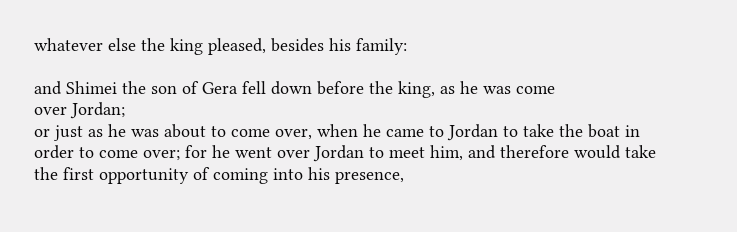whatever else the king pleased, besides his family:

and Shimei the son of Gera fell down before the king, as he was come
over Jordan;
or just as he was about to come over, when he came to Jordan to take the boat in order to come over; for he went over Jordan to meet him, and therefore would take the first opportunity of coming into his presence,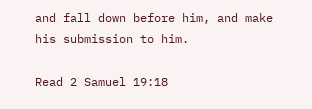and fall down before him, and make his submission to him.

Read 2 Samuel 19:18